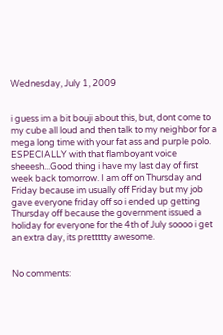Wednesday, July 1, 2009


i guess im a bit bouji about this, but, dont come to my cube all loud and then talk to my neighbor for a mega long time with your fat ass and purple polo. ESPECIALLY with that flamboyant voice sheeesh...Good thing i have my last day of first week back tomorrow. I am off on Thursday and Friday because im usually off Friday but my job gave everyone friday off so i ended up getting Thursday off because the government issued a holiday for everyone for the 4th of July soooo i get an extra day, its prettttty awesome.


No comments: